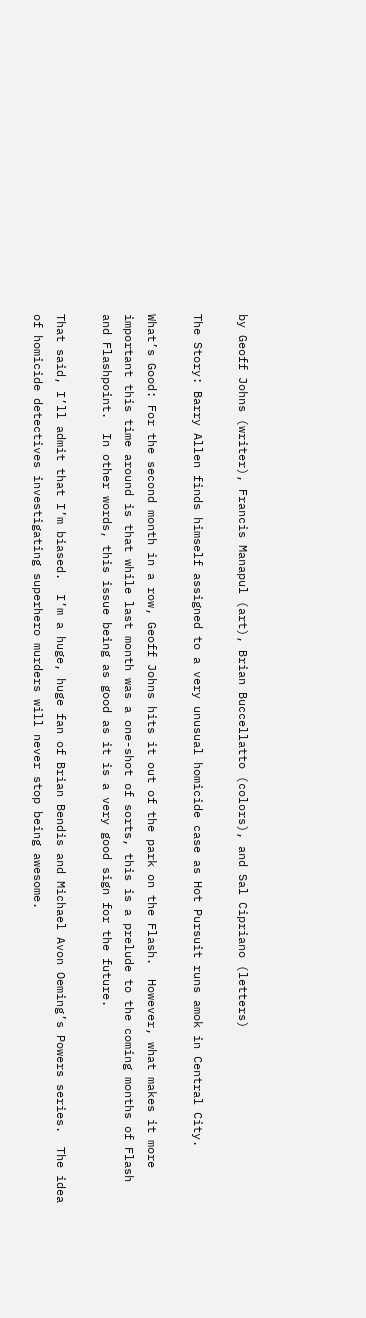by Geoff Johns (writer), Francis Manapul (art), Brian Buccellatto (colors), and Sal Cipriano (letters)

The Story: Barry Allen finds himself assigned to a very unusual homicide case as Hot Pursuit runs amok in Central City.

What’s Good: For the second month in a row, Geoff Johns hits it out of the park on the Flash.  However, what makes it more important this time around is that while last month was a one-shot of sorts, this is a prelude to the coming months of Flash and Flashpoint.  In other words, this issue being as good as it is a very good sign for the future.

That said, I’ll admit that I’m biased.  I’m a huge, huge fan of Brian Bendis and Michael Avon Oeming’s Powers series.  The idea of homicide detectives investigating superhero murders will never stop being awesome.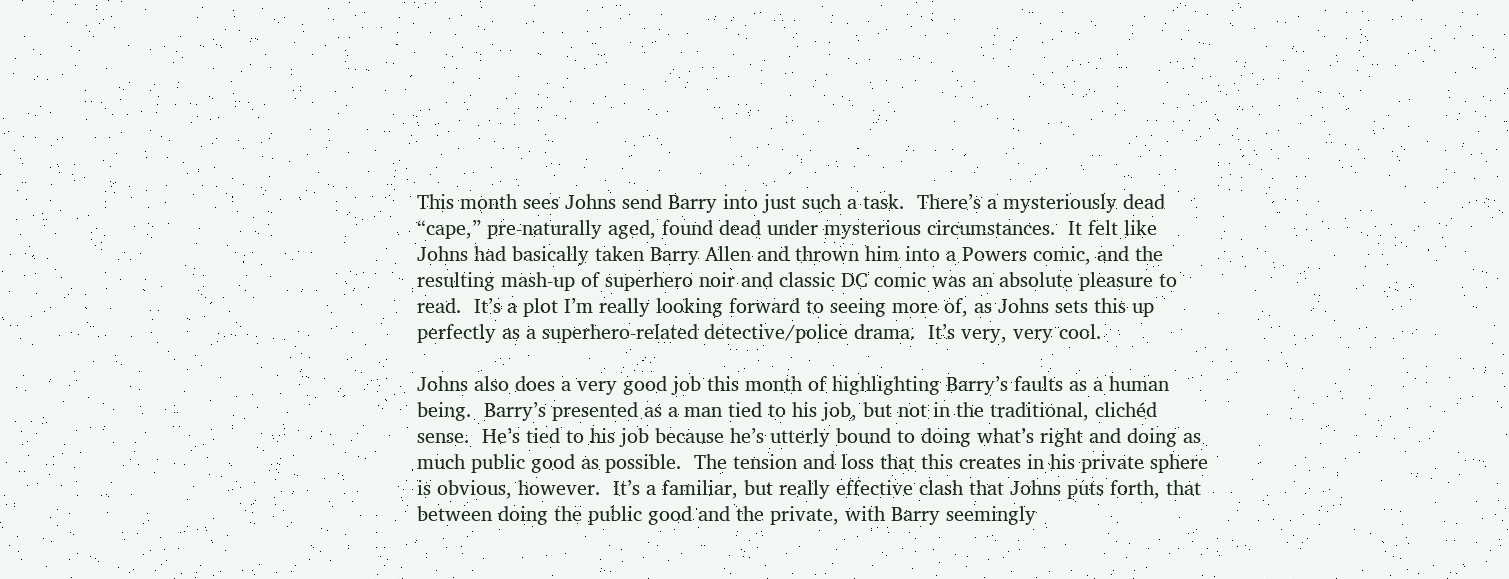This month sees Johns send Barry into just such a task.  There’s a mysteriously dead “cape,” pre-naturally aged, found dead under mysterious circumstances.  It felt like Johns had basically taken Barry Allen and thrown him into a Powers comic, and the resulting mash-up of superhero noir and classic DC comic was an absolute pleasure to read.  It’s a plot I’m really looking forward to seeing more of, as Johns sets this up perfectly as a superhero-related detective/police drama.  It’s very, very cool.

Johns also does a very good job this month of highlighting Barry’s faults as a human being.  Barry’s presented as a man tied to his job, but not in the traditional, clichéd sense.  He’s tied to his job because he’s utterly bound to doing what’s right and doing as much public good as possible.  The tension and loss that this creates in his private sphere is obvious, however.  It’s a familiar, but really effective clash that Johns puts forth, that between doing the public good and the private, with Barry seemingly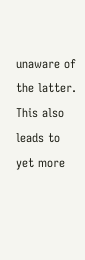unaware of the latter.  This also leads to yet more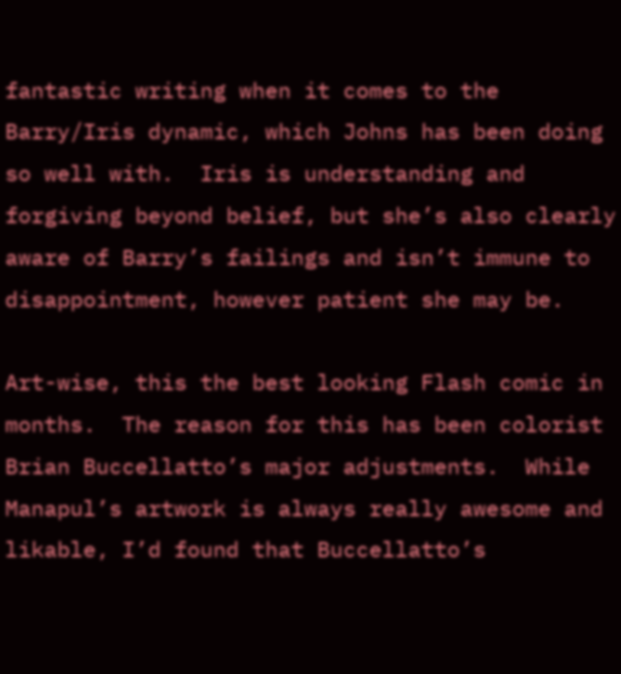fantastic writing when it comes to the Barry/Iris dynamic, which Johns has been doing so well with.  Iris is understanding and forgiving beyond belief, but she’s also clearly aware of Barry’s failings and isn’t immune to disappointment, however patient she may be.

Art-wise, this the best looking Flash comic in months.  The reason for this has been colorist Brian Buccellatto’s major adjustments.  While Manapul’s artwork is always really awesome and likable, I’d found that Buccellatto’s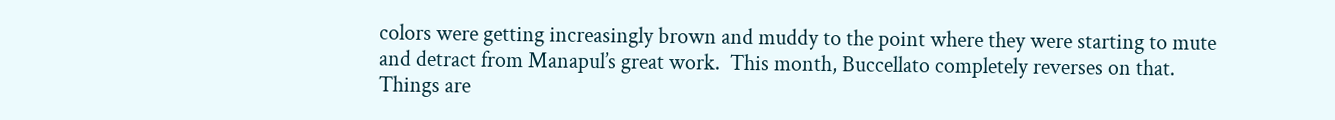colors were getting increasingly brown and muddy to the point where they were starting to mute and detract from Manapul’s great work.  This month, Buccellato completely reverses on that.  Things are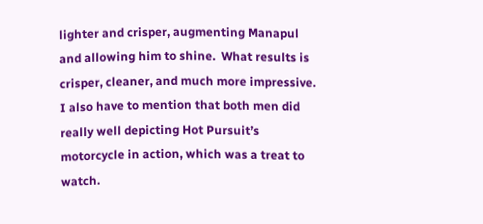lighter and crisper, augmenting Manapul and allowing him to shine.  What results is crisper, cleaner, and much more impressive.  I also have to mention that both men did really well depicting Hot Pursuit’s motorcycle in action, which was a treat to watch.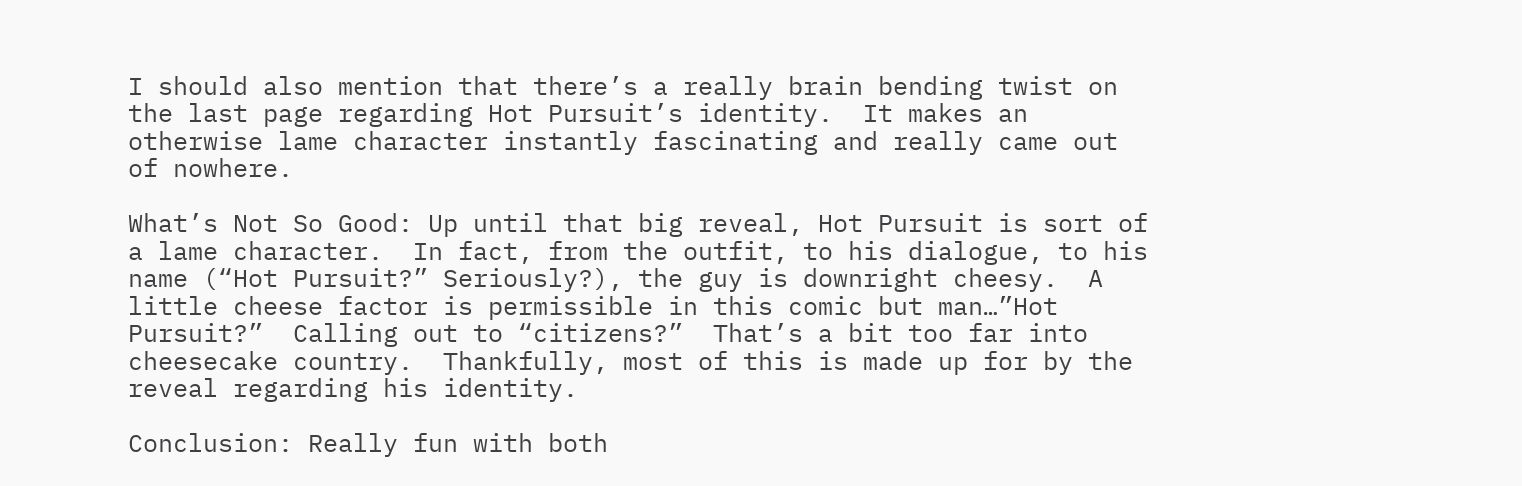I should also mention that there’s a really brain bending twist on the last page regarding Hot Pursuit’s identity.  It makes an otherwise lame character instantly fascinating and really came out of nowhere.

What’s Not So Good: Up until that big reveal, Hot Pursuit is sort of a lame character.  In fact, from the outfit, to his dialogue, to his name (“Hot Pursuit?” Seriously?), the guy is downright cheesy.  A little cheese factor is permissible in this comic but man…”Hot Pursuit?”  Calling out to “citizens?”  That’s a bit too far into cheesecake country.  Thankfully, most of this is made up for by the reveal regarding his identity.

Conclusion: Really fun with both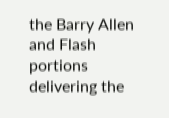the Barry Allen and Flash portions delivering the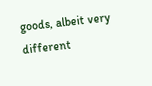goods, albeit very different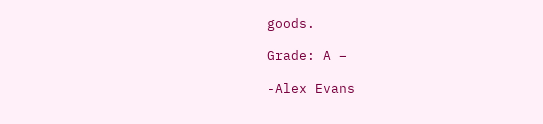goods.

Grade: A –

-Alex Evans